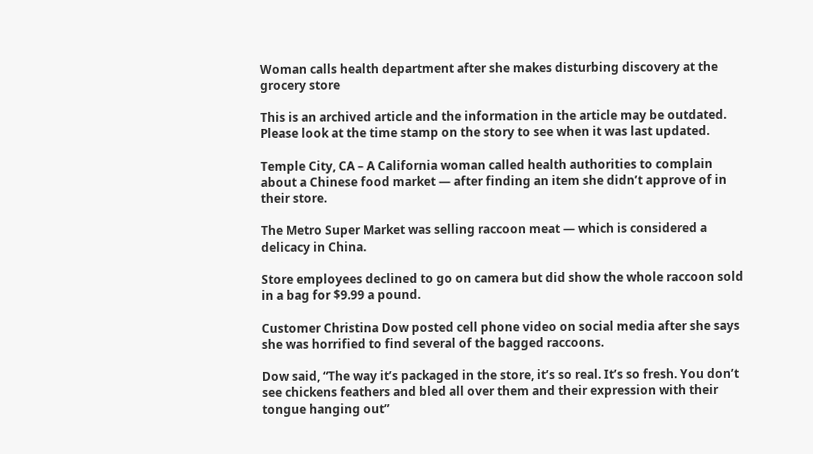Woman calls health department after she makes disturbing discovery at the grocery store

This is an archived article and the information in the article may be outdated. Please look at the time stamp on the story to see when it was last updated.

Temple City, CA – A California woman called health authorities to complain about a Chinese food market — after finding an item she didn’t approve of in their store.

The Metro Super Market was selling raccoon meat — which is considered a delicacy in China.

Store employees declined to go on camera but did show the whole raccoon sold in a bag for $9.99 a pound.

Customer Christina Dow posted cell phone video on social media after she says she was horrified to find several of the bagged raccoons.

Dow said, “The way it’s packaged in the store, it’s so real. It’s so fresh. You don’t see chickens feathers and bled all over them and their expression with their tongue hanging out”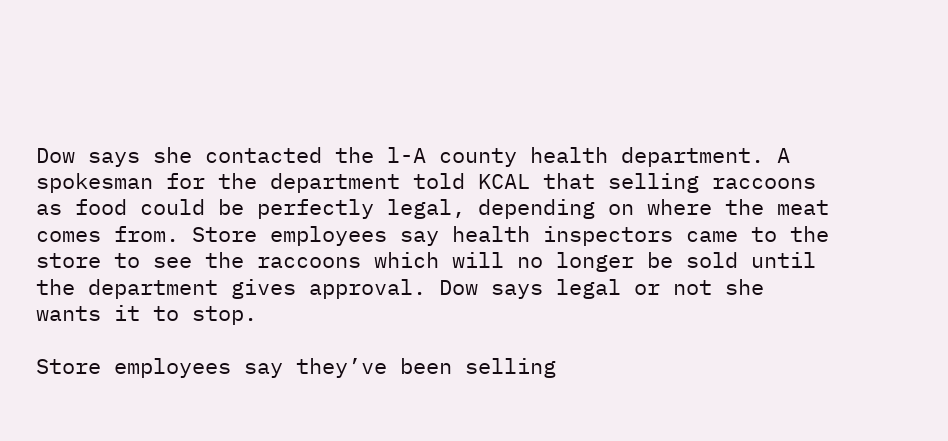Dow says she contacted the l-A county health department. A spokesman for the department told KCAL that selling raccoons as food could be perfectly legal, depending on where the meat comes from. Store employees say health inspectors came to the store to see the raccoons which will no longer be sold until the department gives approval. Dow says legal or not she wants it to stop.

Store employees say they’ve been selling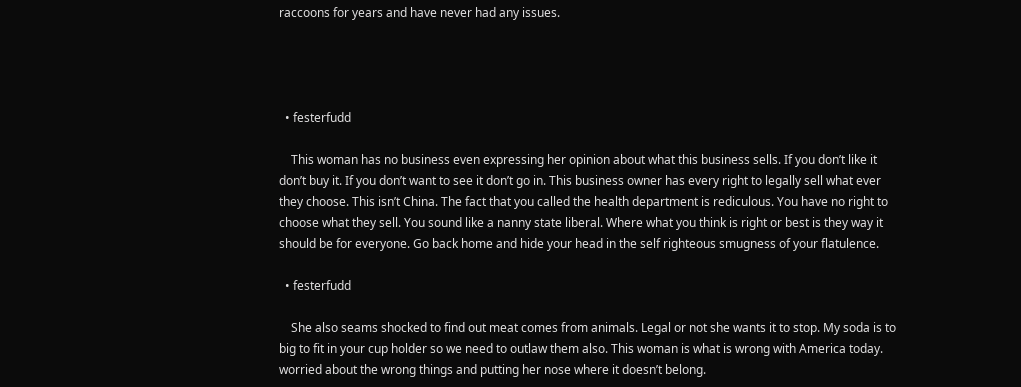raccoons for years and have never had any issues.




  • festerfudd

    This woman has no business even expressing her opinion about what this business sells. If you don’t like it don’t buy it. If you don’t want to see it don’t go in. This business owner has every right to legally sell what ever they choose. This isn’t China. The fact that you called the health department is rediculous. You have no right to choose what they sell. You sound like a nanny state liberal. Where what you think is right or best is they way it should be for everyone. Go back home and hide your head in the self righteous smugness of your flatulence.

  • festerfudd

    She also seams shocked to find out meat comes from animals. Legal or not she wants it to stop. My soda is to big to fit in your cup holder so we need to outlaw them also. This woman is what is wrong with America today. worried about the wrong things and putting her nose where it doesn’t belong.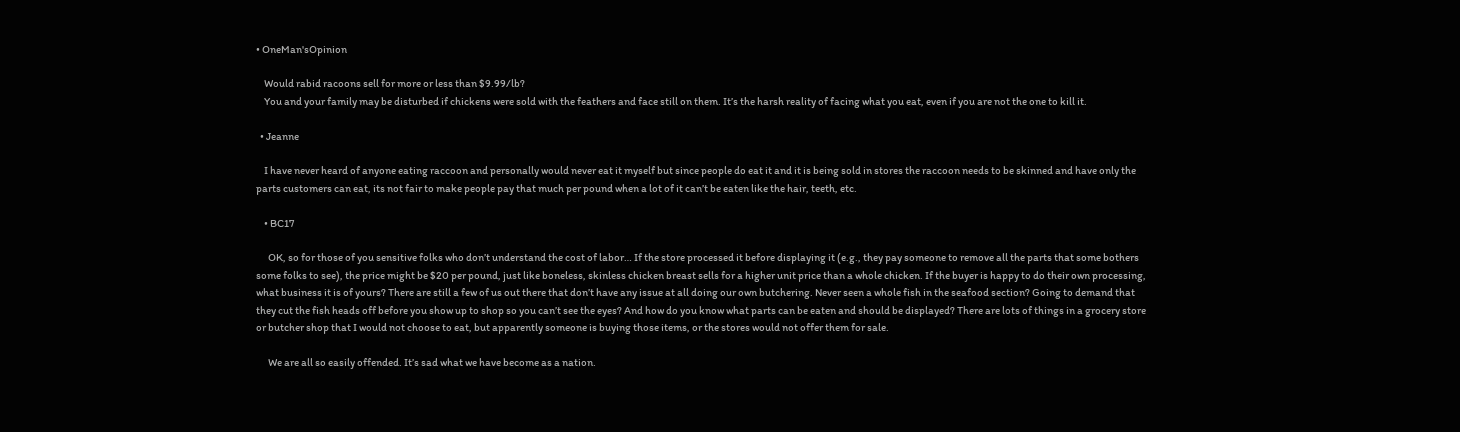• OneMan'sOpinion

    Would rabid racoons sell for more or less than $9.99/lb?
    You and your family may be disturbed if chickens were sold with the feathers and face still on them. It’s the harsh reality of facing what you eat, even if you are not the one to kill it.

  • Jeanne

    I have never heard of anyone eating raccoon and personally would never eat it myself but since people do eat it and it is being sold in stores the raccoon needs to be skinned and have only the parts customers can eat, its not fair to make people pay that much per pound when a lot of it can’t be eaten like the hair, teeth, etc.

    • BC17

      OK, so for those of you sensitive folks who don’t understand the cost of labor… If the store processed it before displaying it (e.g., they pay someone to remove all the parts that some bothers some folks to see), the price might be $20 per pound, just like boneless, skinless chicken breast sells for a higher unit price than a whole chicken. If the buyer is happy to do their own processing, what business it is of yours? There are still a few of us out there that don’t have any issue at all doing our own butchering. Never seen a whole fish in the seafood section? Going to demand that they cut the fish heads off before you show up to shop so you can’t see the eyes? And how do you know what parts can be eaten and should be displayed? There are lots of things in a grocery store or butcher shop that I would not choose to eat, but apparently someone is buying those items, or the stores would not offer them for sale.

      We are all so easily offended. It’s sad what we have become as a nation.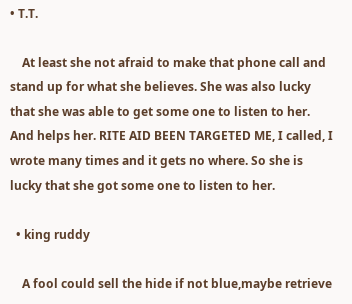• T.T.

    At least she not afraid to make that phone call and stand up for what she believes. She was also lucky that she was able to get some one to listen to her. And helps her. RITE AID BEEN TARGETED ME, I called, I wrote many times and it gets no where. So she is lucky that she got some one to listen to her.

  • king ruddy

    A fool could sell the hide if not blue,maybe retrieve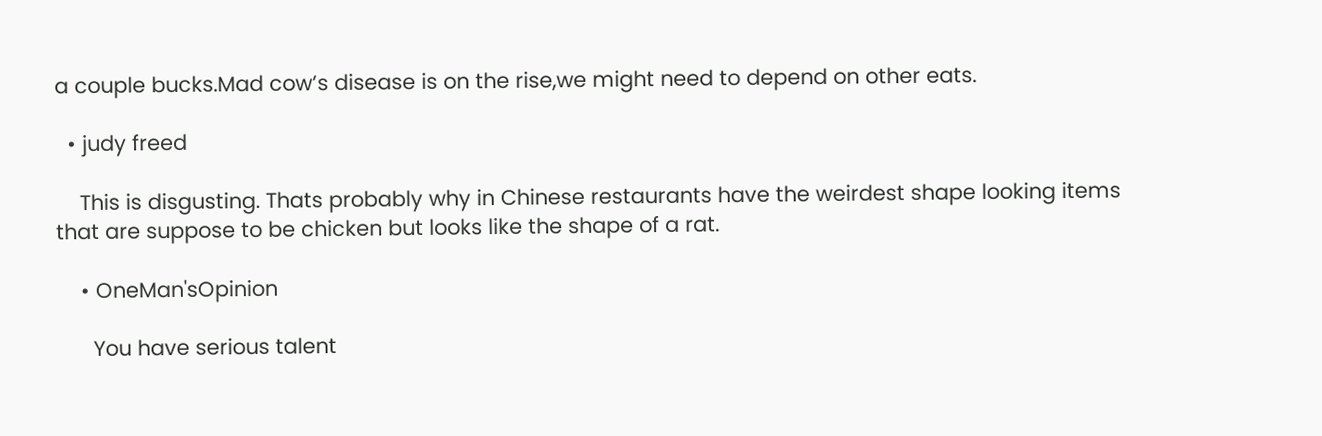a couple bucks.Mad cow’s disease is on the rise,we might need to depend on other eats.

  • judy freed

    This is disgusting. Thats probably why in Chinese restaurants have the weirdest shape looking items that are suppose to be chicken but looks like the shape of a rat.

    • OneMan'sOpinion

      You have serious talent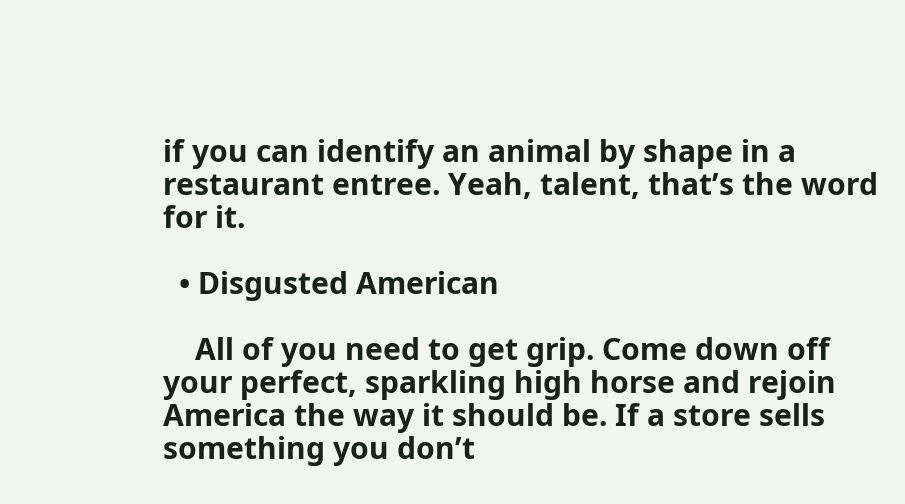if you can identify an animal by shape in a restaurant entree. Yeah, talent, that’s the word for it.

  • Disgusted American

    All of you need to get grip. Come down off your perfect, sparkling high horse and rejoin America the way it should be. If a store sells something you don’t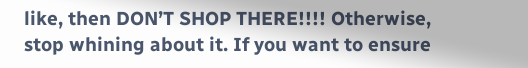like, then DON’T SHOP THERE!!!! Otherwise, stop whining about it. If you want to ensure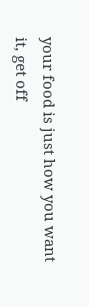your food is just how you want it, get off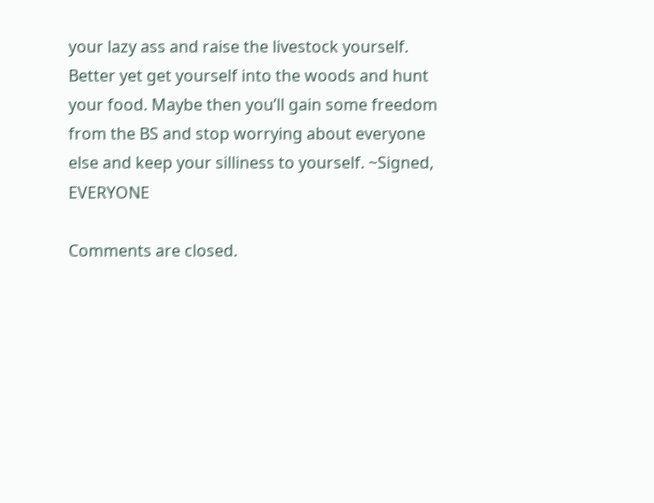your lazy ass and raise the livestock yourself. Better yet get yourself into the woods and hunt your food. Maybe then you’ll gain some freedom from the BS and stop worrying about everyone else and keep your silliness to yourself. ~Signed, EVERYONE

Comments are closed.